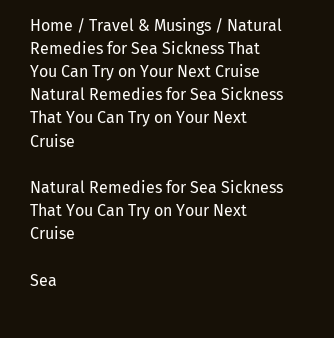Home / Travel & Musings / Natural Remedies for Sea Sickness That You Can Try on Your Next Cruise
Natural Remedies for Sea Sickness That You Can Try on Your Next Cruise

Natural Remedies for Sea Sickness That You Can Try on Your Next Cruise

Sea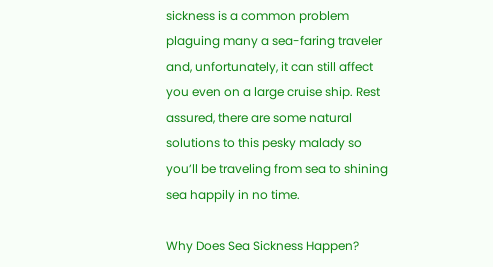sickness is a common problem plaguing many a sea-faring traveler and, unfortunately, it can still affect you even on a large cruise ship. Rest assured, there are some natural solutions to this pesky malady so you’ll be traveling from sea to shining sea happily in no time.

Why Does Sea Sickness Happen?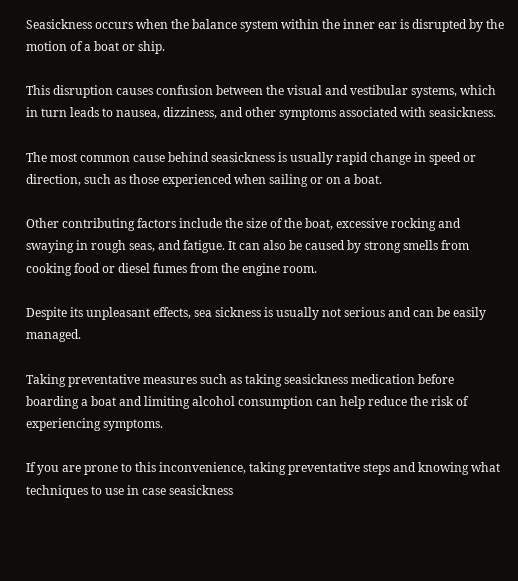Seasickness occurs when the balance system within the inner ear is disrupted by the motion of a boat or ship.

This disruption causes confusion between the visual and vestibular systems, which in turn leads to nausea, dizziness, and other symptoms associated with seasickness.

The most common cause behind seasickness is usually rapid change in speed or direction, such as those experienced when sailing or on a boat.

Other contributing factors include the size of the boat, excessive rocking and swaying in rough seas, and fatigue. It can also be caused by strong smells from cooking food or diesel fumes from the engine room.

Despite its unpleasant effects, sea sickness is usually not serious and can be easily managed.

Taking preventative measures such as taking seasickness medication before boarding a boat and limiting alcohol consumption can help reduce the risk of experiencing symptoms.

If you are prone to this inconvenience, taking preventative steps and knowing what techniques to use in case seasickness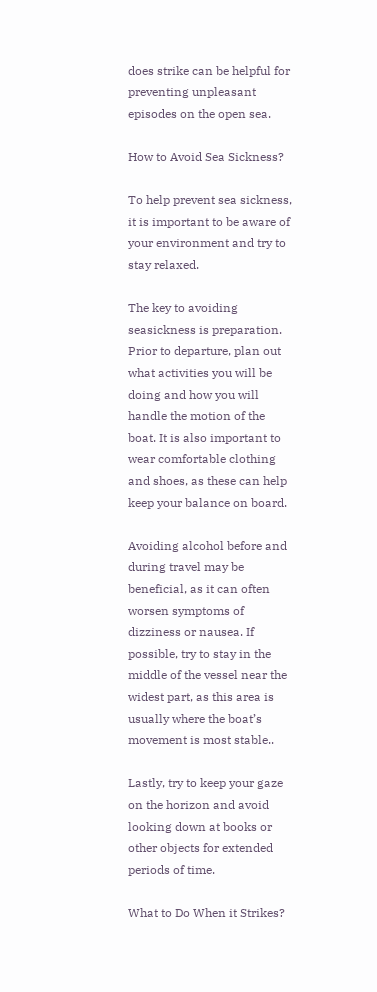does strike can be helpful for preventing unpleasant episodes on the open sea.

How to Avoid Sea Sickness?

To help prevent sea sickness, it is important to be aware of your environment and try to stay relaxed.

The key to avoiding seasickness is preparation. Prior to departure, plan out what activities you will be doing and how you will handle the motion of the boat. It is also important to wear comfortable clothing and shoes, as these can help keep your balance on board.

Avoiding alcohol before and during travel may be beneficial, as it can often worsen symptoms of dizziness or nausea. If possible, try to stay in the middle of the vessel near the widest part, as this area is usually where the boat’s movement is most stable..

Lastly, try to keep your gaze on the horizon and avoid looking down at books or other objects for extended periods of time.

What to Do When it Strikes?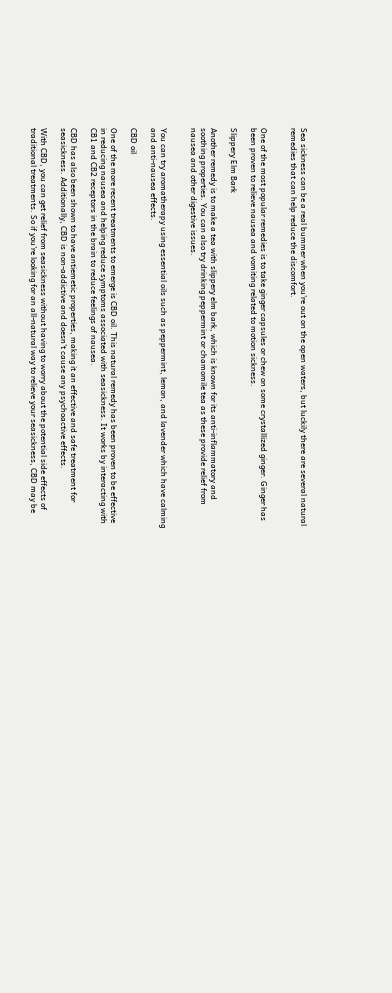Sea sickness can be a real bummer when you’re out on the open waters, but luckily there are several natural remedies that can help reduce the discomfort.


One of the most popular remedies is to take ginger capsules or chew on some crystallized ginger. Ginger has been proven to relieve nausea and vomiting related to motion sickness.

Slippery Elm Bark

Another remedy is to make a tea with slippery elm bark, which is known for its anti-inflammatory and soothing properties. You can also try drinking peppermint or chamomile tea as these provide relief from nausea and other digestive issues.


You can try aromatherapy using essential oils such as peppermint, lemon, and lavender which have calming and anti-nausea effects.

CBD oil

One of the more recent treatments to emerge is CBD oil. This natural remedy has been proven to be effective in reducing nausea and helping reduce symptoms associated with seasickness. It works by interacting with CB1 and CB2 receptors in the brain to reduce feelings of nausea.

CBD has also been shown to have antiemetic properties, making it an effective and safe treatment for seasickness. Additionally, CBD is non-addictive and doesn’t cause any psychoactive effects.

With CBD, you can get relief from seasickness without having to worry about the potential side effects of traditional treatments. So if you’re looking for an all-natural way to relieve your seasickness, CBD may be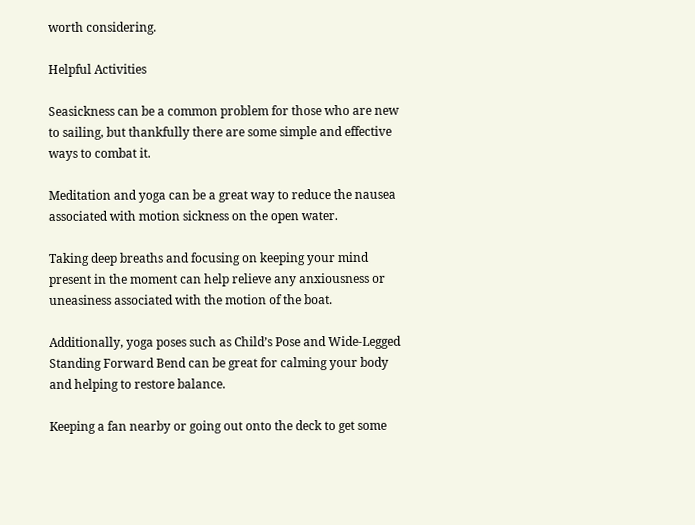worth considering.

Helpful Activities

Seasickness can be a common problem for those who are new to sailing, but thankfully there are some simple and effective ways to combat it.

Meditation and yoga can be a great way to reduce the nausea associated with motion sickness on the open water.

Taking deep breaths and focusing on keeping your mind present in the moment can help relieve any anxiousness or uneasiness associated with the motion of the boat.

Additionally, yoga poses such as Child’s Pose and Wide-Legged Standing Forward Bend can be great for calming your body and helping to restore balance.

Keeping a fan nearby or going out onto the deck to get some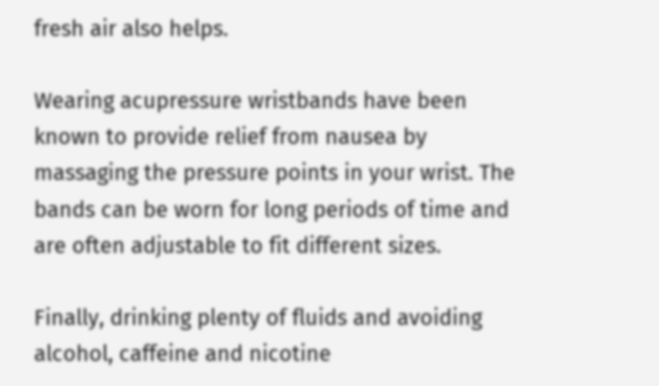fresh air also helps.

Wearing acupressure wristbands have been known to provide relief from nausea by massaging the pressure points in your wrist. The bands can be worn for long periods of time and are often adjustable to fit different sizes.

Finally, drinking plenty of fluids and avoiding alcohol, caffeine and nicotine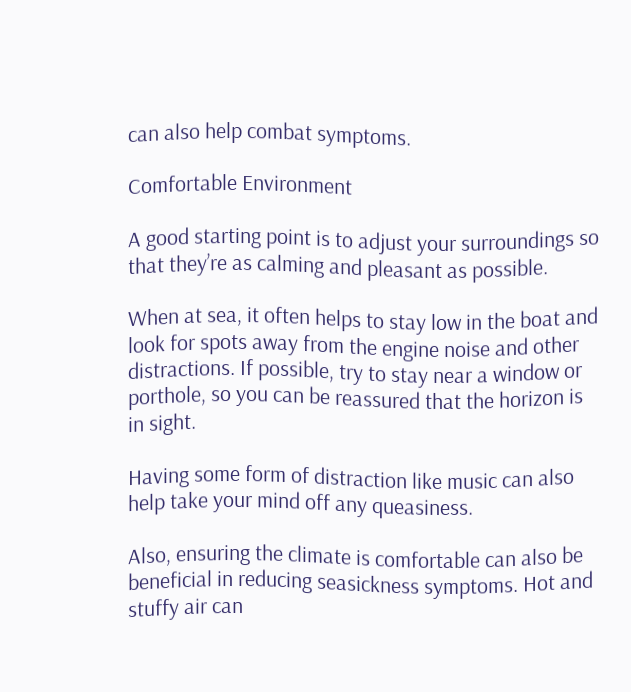can also help combat symptoms.

Comfortable Environment

A good starting point is to adjust your surroundings so that they’re as calming and pleasant as possible.

When at sea, it often helps to stay low in the boat and look for spots away from the engine noise and other distractions. If possible, try to stay near a window or porthole, so you can be reassured that the horizon is in sight.

Having some form of distraction like music can also help take your mind off any queasiness.

Also, ensuring the climate is comfortable can also be beneficial in reducing seasickness symptoms. Hot and stuffy air can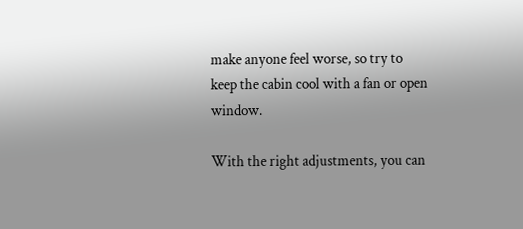make anyone feel worse, so try to keep the cabin cool with a fan or open window.

With the right adjustments, you can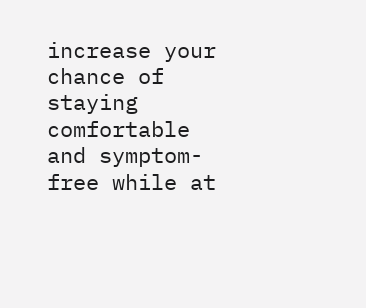increase your chance of staying comfortable and symptom-free while at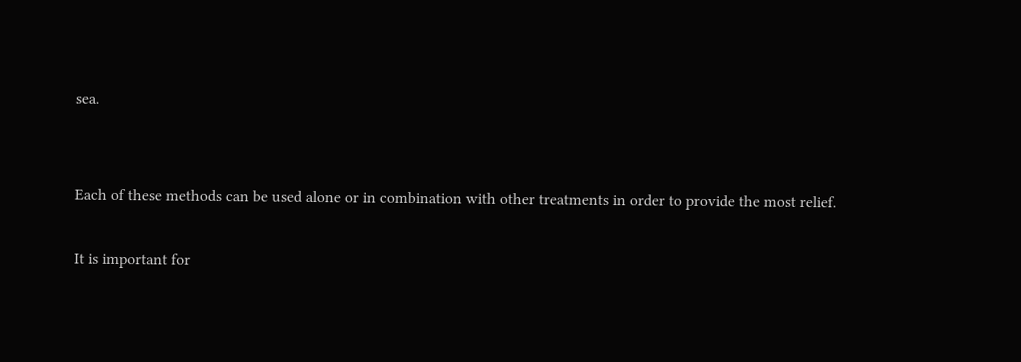sea.


Each of these methods can be used alone or in combination with other treatments in order to provide the most relief.

It is important for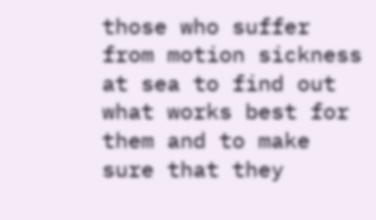those who suffer from motion sickness at sea to find out what works best for them and to make sure that they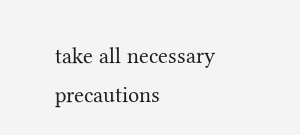take all necessary precautions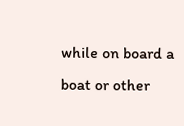while on board a boat or other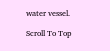water vessel.

Scroll To Top